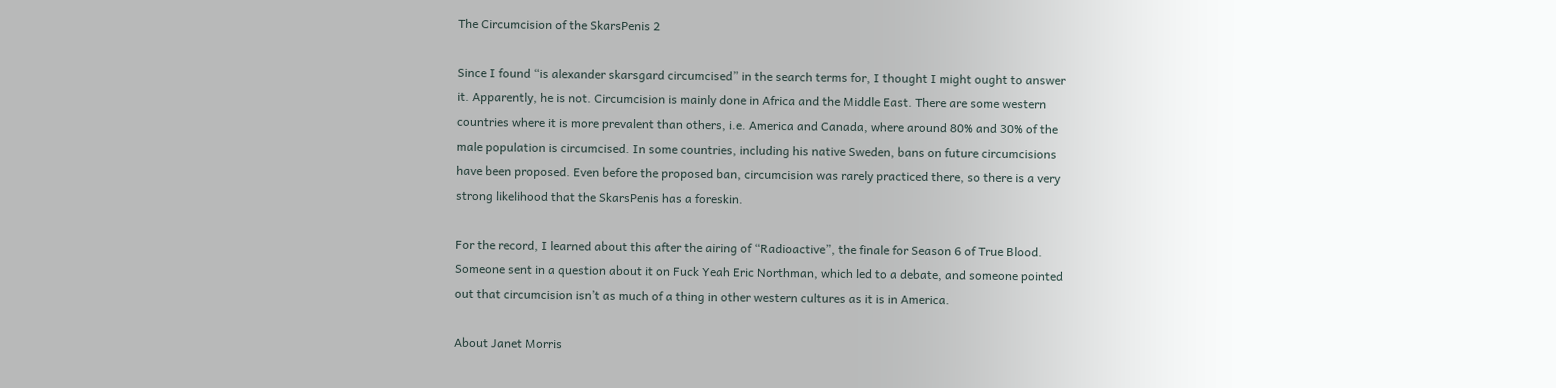The Circumcision of the SkarsPenis 2

Since I found “is alexander skarsgard circumcised” in the search terms for, I thought I might ought to answer it. Apparently, he is not. Circumcision is mainly done in Africa and the Middle East. There are some western countries where it is more prevalent than others, i.e. America and Canada, where around 80% and 30% of the male population is circumcised. In some countries, including his native Sweden, bans on future circumcisions have been proposed. Even before the proposed ban, circumcision was rarely practiced there, so there is a very strong likelihood that the SkarsPenis has a foreskin.

For the record, I learned about this after the airing of “Radioactive”, the finale for Season 6 of True Blood. Someone sent in a question about it on Fuck Yeah Eric Northman, which led to a debate, and someone pointed out that circumcision isn’t as much of a thing in other western cultures as it is in America.

About Janet Morris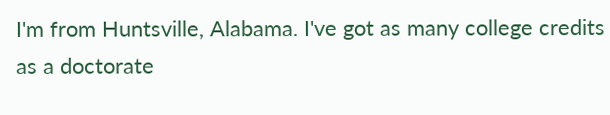I'm from Huntsville, Alabama. I've got as many college credits as a doctorate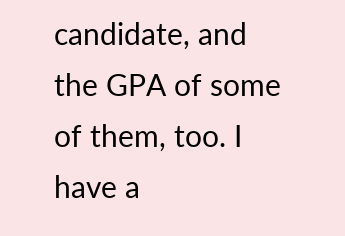candidate, and the GPA of some of them, too. I have a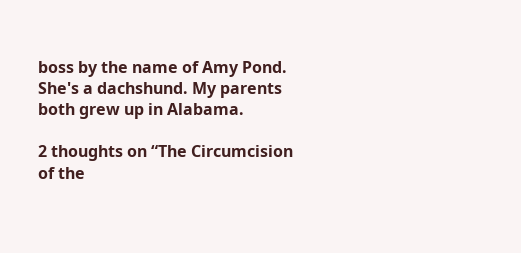boss by the name of Amy Pond. She's a dachshund. My parents both grew up in Alabama.

2 thoughts on “The Circumcision of the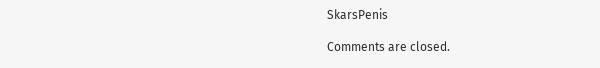SkarsPenis

Comments are closed.